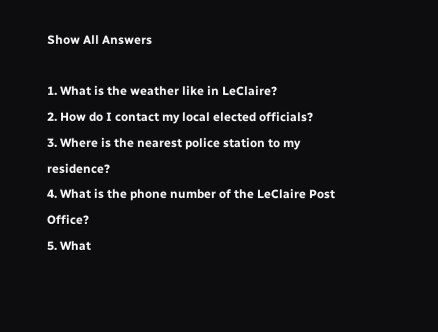Show All Answers

1. What is the weather like in LeClaire?
2. How do I contact my local elected officials?
3. Where is the nearest police station to my residence?
4. What is the phone number of the LeClaire Post Office?
5. What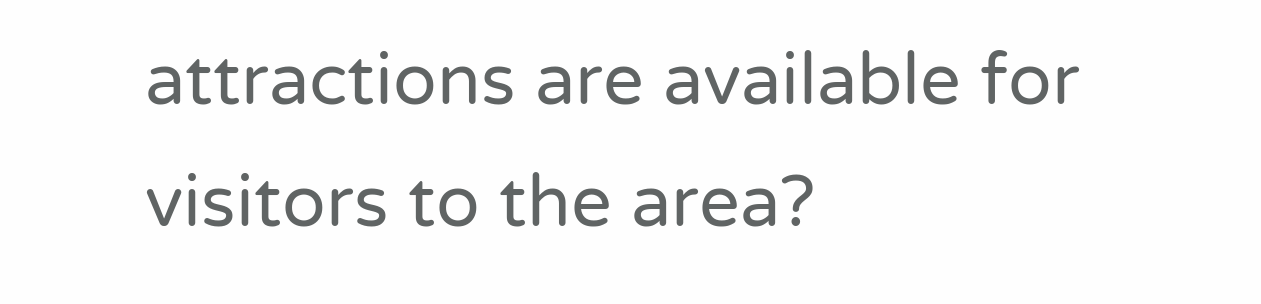attractions are available for visitors to the area?